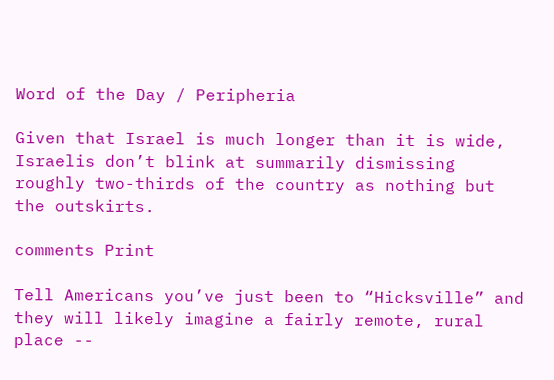Word of the Day / Peripheria

Given that Israel is much longer than it is wide, Israelis don’t blink at summarily dismissing roughly two-thirds of the country as nothing but the outskirts.

comments Print

Tell Americans you’ve just been to “Hicksville” and they will likely imagine a fairly remote, rural place --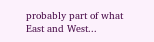probably part of what East and West...